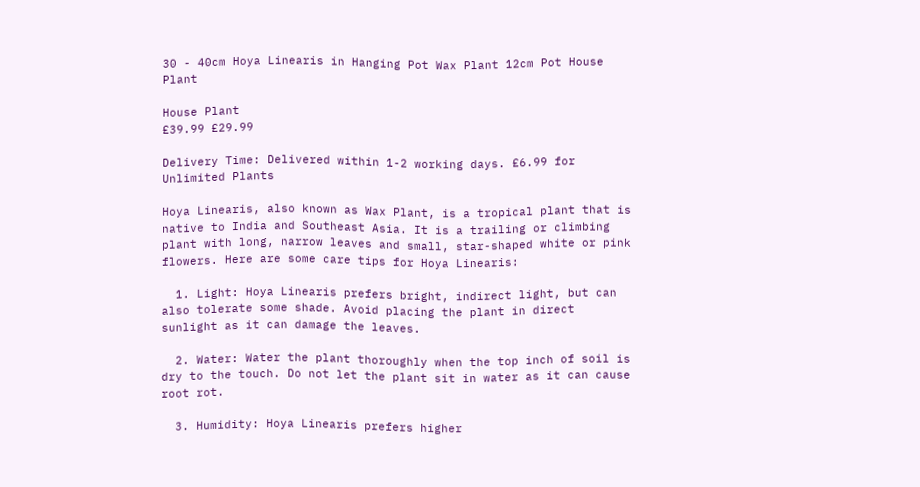30 - 40cm Hoya Linearis in Hanging Pot Wax Plant 12cm Pot House Plant

House Plant
£39.99 £29.99

Delivery Time: Delivered within 1-2 working days. £6.99 for Unlimited Plants

Hoya Linearis, also known as Wax Plant, is a tropical plant that is native to India and Southeast Asia. It is a trailing or climbing plant with long, narrow leaves and small, star-shaped white or pink flowers. Here are some care tips for Hoya Linearis:

  1. Light: Hoya Linearis prefers bright, indirect light, but can also tolerate some shade. Avoid placing the plant in direct sunlight as it can damage the leaves.

  2. Water: Water the plant thoroughly when the top inch of soil is dry to the touch. Do not let the plant sit in water as it can cause root rot.

  3. Humidity: Hoya Linearis prefers higher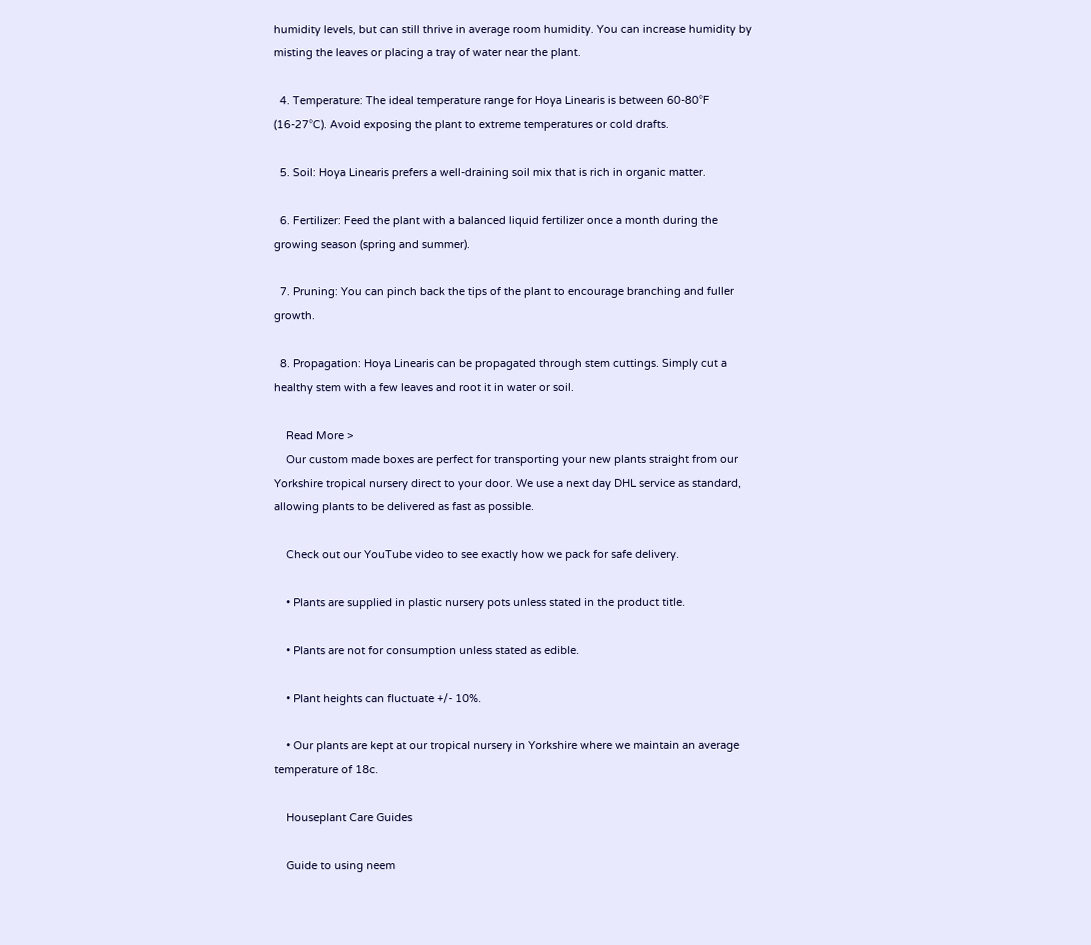humidity levels, but can still thrive in average room humidity. You can increase humidity by misting the leaves or placing a tray of water near the plant.

  4. Temperature: The ideal temperature range for Hoya Linearis is between 60-80°F (16-27°C). Avoid exposing the plant to extreme temperatures or cold drafts.

  5. Soil: Hoya Linearis prefers a well-draining soil mix that is rich in organic matter.

  6. Fertilizer: Feed the plant with a balanced liquid fertilizer once a month during the growing season (spring and summer).

  7. Pruning: You can pinch back the tips of the plant to encourage branching and fuller growth.

  8. Propagation: Hoya Linearis can be propagated through stem cuttings. Simply cut a healthy stem with a few leaves and root it in water or soil.

    Read More >
    Our custom made boxes are perfect for transporting your new plants straight from our Yorkshire tropical nursery direct to your door. We use a next day DHL service as standard, allowing plants to be delivered as fast as possible.

    Check out our YouTube video to see exactly how we pack for safe delivery.

    • Plants are supplied in plastic nursery pots unless stated in the product title.

    • Plants are not for consumption unless stated as edible.

    • Plant heights can fluctuate +/- 10%.

    • Our plants are kept at our tropical nursery in Yorkshire where we maintain an average temperature of 18c.

    Houseplant Care Guides

    Guide to using neem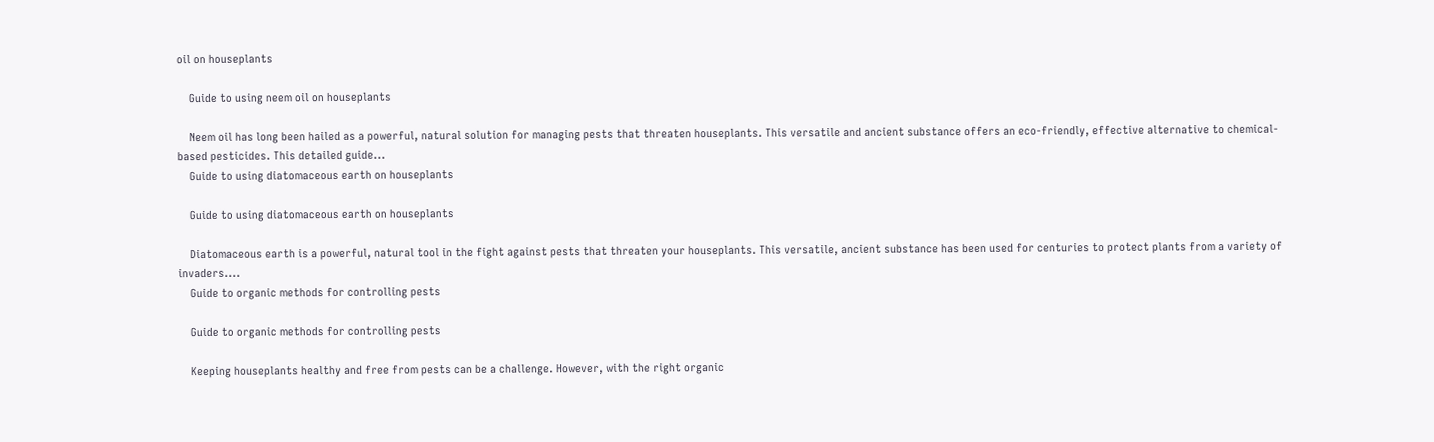oil on houseplants

    Guide to using neem oil on houseplants

    Neem oil has long been hailed as a powerful, natural solution for managing pests that threaten houseplants. This versatile and ancient substance offers an eco-friendly, effective alternative to chemical-based pesticides. This detailed guide...
    Guide to using diatomaceous earth on houseplants

    Guide to using diatomaceous earth on houseplants

    Diatomaceous earth is a powerful, natural tool in the fight against pests that threaten your houseplants. This versatile, ancient substance has been used for centuries to protect plants from a variety of invaders....
    Guide to organic methods for controlling pests

    Guide to organic methods for controlling pests

    Keeping houseplants healthy and free from pests can be a challenge. However, with the right organic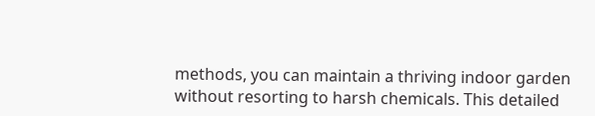methods, you can maintain a thriving indoor garden without resorting to harsh chemicals. This detailed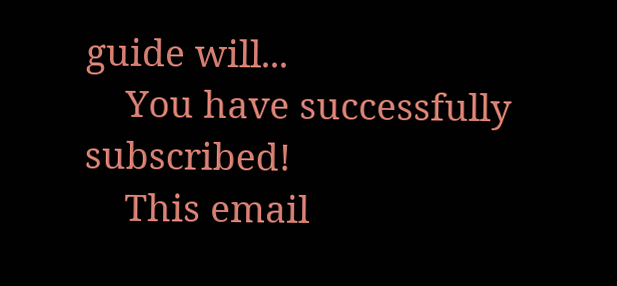guide will...
    You have successfully subscribed!
    This email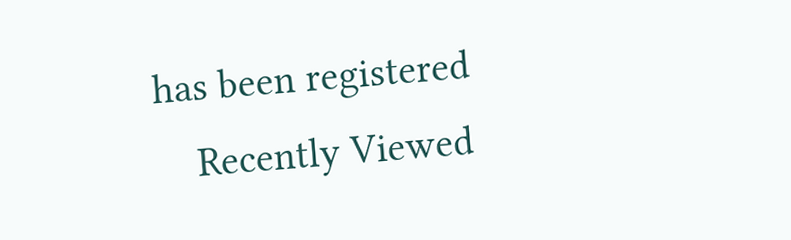has been registered
    Recently Viewed